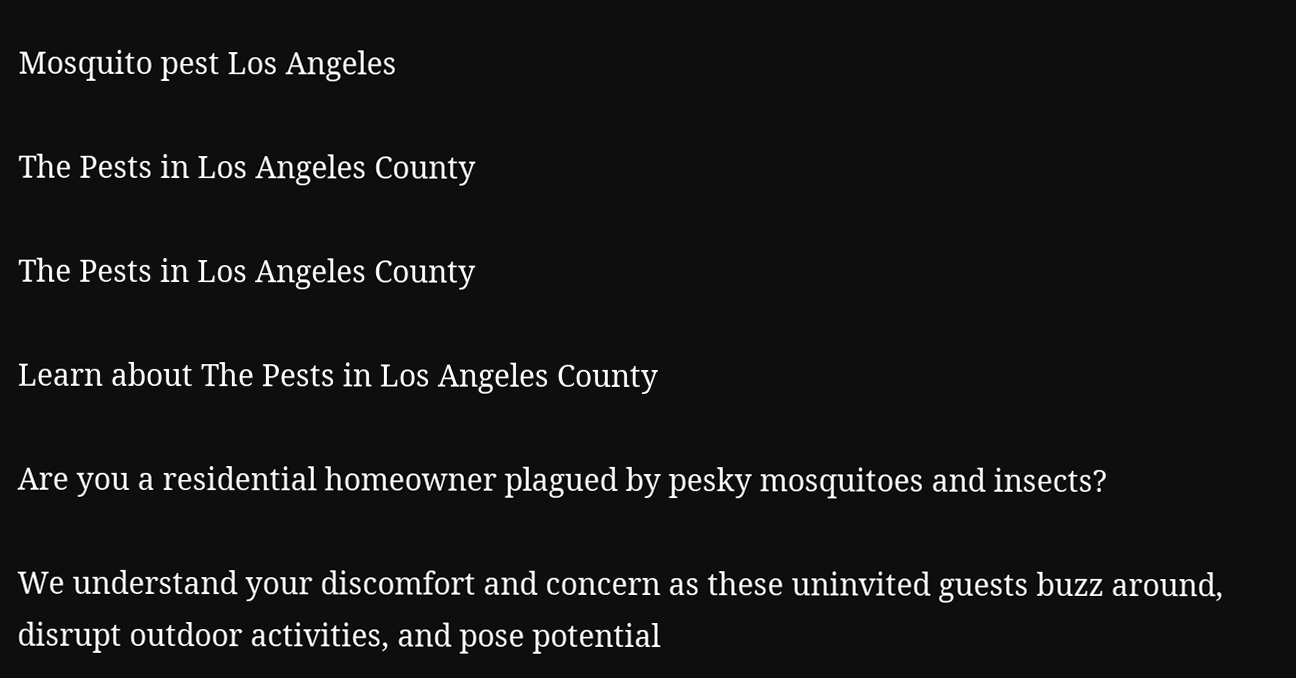Mosquito pest Los Angeles

The Pests in Los Angeles County

The Pests in Los Angeles County

Learn about The Pests in Los Angeles County

Are you a residential homeowner plagued by pesky mosquitoes and insects?

We understand your discomfort and concern as these uninvited guests buzz around, disrupt outdoor activities, and pose potential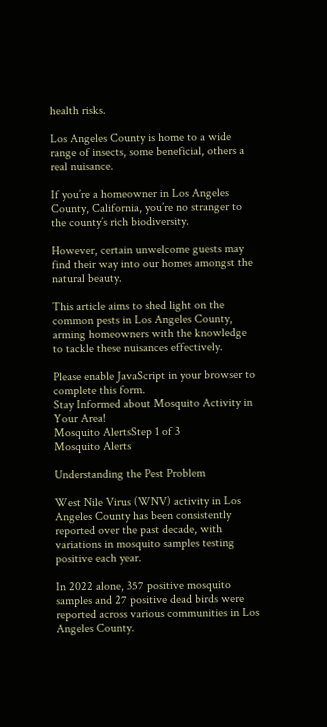health risks.

Los Angeles County is home to a wide range of insects, some beneficial, others a real nuisance.

If you’re a homeowner in Los Angeles County, California, you’re no stranger to the county’s rich biodiversity.

However, certain unwelcome guests may find their way into our homes amongst the natural beauty.

This article aims to shed light on the common pests in Los Angeles County, arming homeowners with the knowledge to tackle these nuisances effectively.

Please enable JavaScript in your browser to complete this form.
Stay Informed about Mosquito Activity in Your Area!
Mosquito AlertsStep 1 of 3
Mosquito Alerts

Understanding the Pest Problem

West Nile Virus (WNV) activity in Los Angeles County has been consistently reported over the past decade, with variations in mosquito samples testing positive each year.

In 2022 alone, 357 positive mosquito samples and 27 positive dead birds were reported across various communities in Los Angeles County.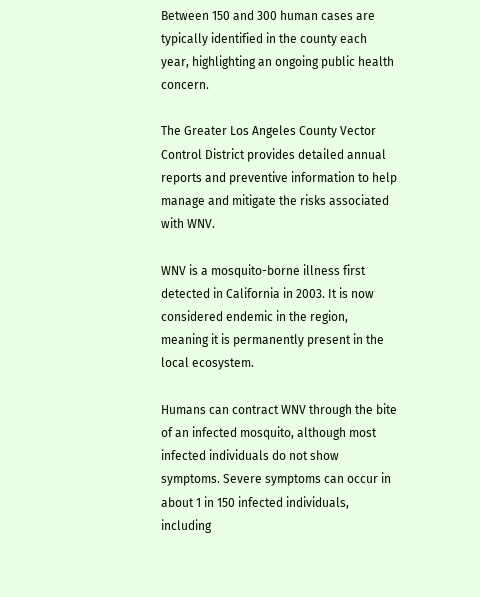Between 150 and 300 human cases are typically identified in the county each year, highlighting an ongoing public health concern.

The Greater Los Angeles County Vector Control District provides detailed annual reports and preventive information to help manage and mitigate the risks associated with WNV.

WNV is a mosquito-borne illness first detected in California in 2003. It is now considered endemic in the region, meaning it is permanently present in the local ecosystem.

Humans can contract WNV through the bite of an infected mosquito, although most infected individuals do not show symptoms. Severe symptoms can occur in about 1 in 150 infected individuals, including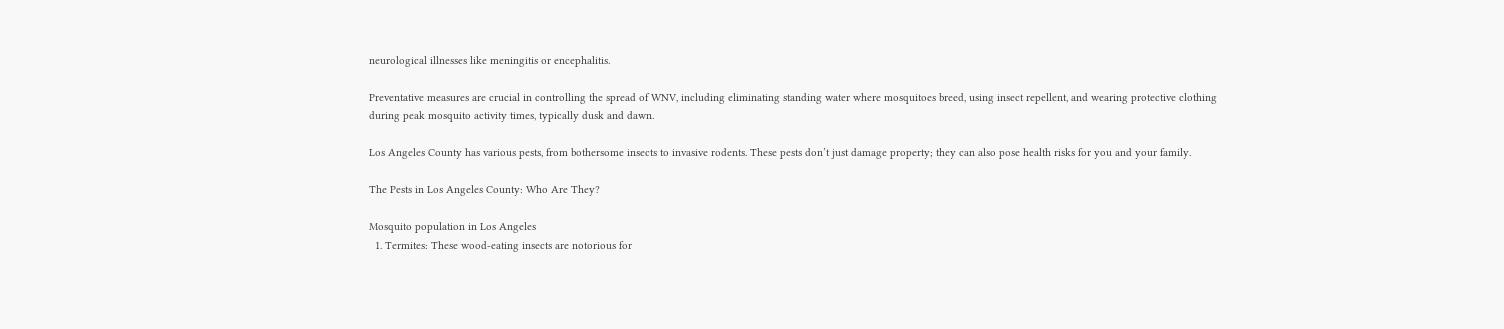neurological illnesses like meningitis or encephalitis.

Preventative measures are crucial in controlling the spread of WNV, including eliminating standing water where mosquitoes breed, using insect repellent, and wearing protective clothing during peak mosquito activity times, typically dusk and dawn.

Los Angeles County has various pests, from bothersome insects to invasive rodents. These pests don’t just damage property; they can also pose health risks for you and your family.

The Pests in Los Angeles County: Who Are They?

Mosquito population in Los Angeles
  1. Termites: These wood-eating insects are notorious for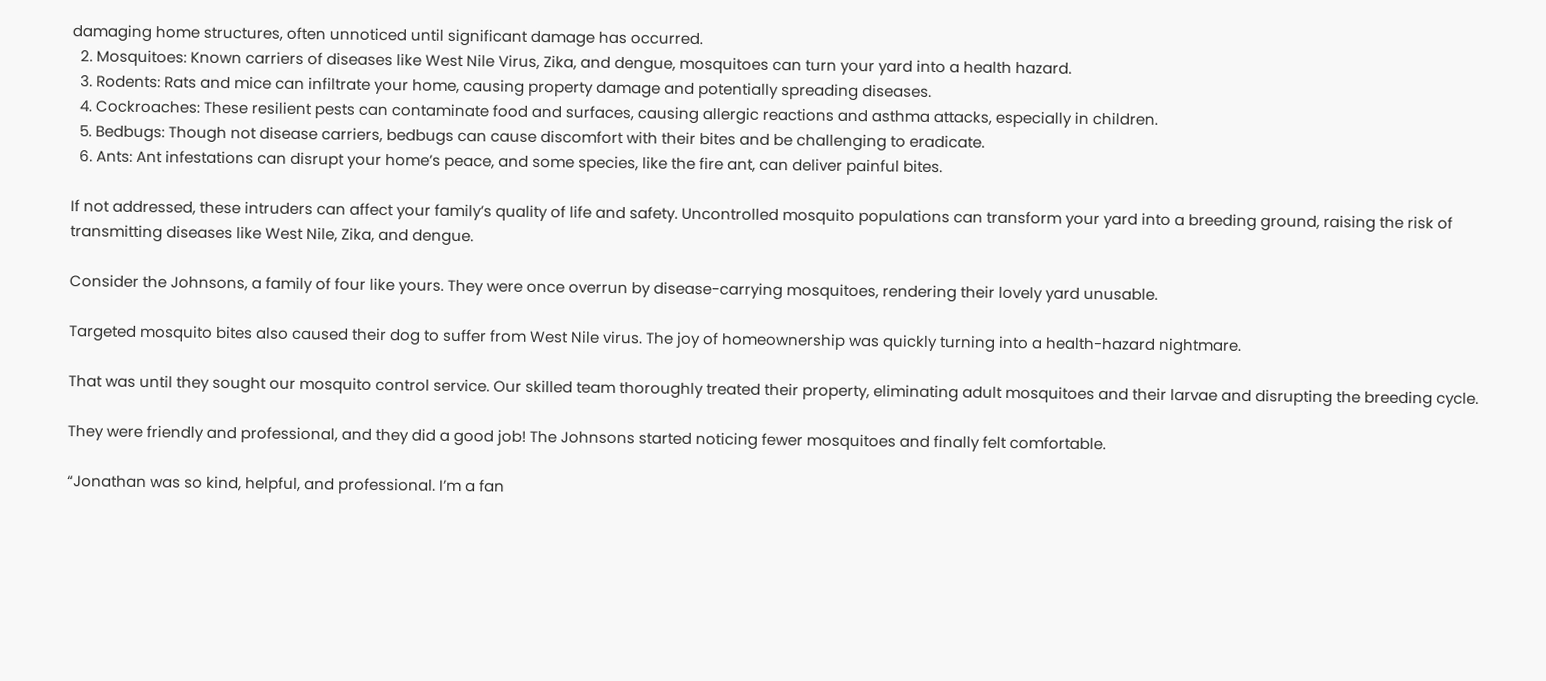damaging home structures, often unnoticed until significant damage has occurred.
  2. Mosquitoes: Known carriers of diseases like West Nile Virus, Zika, and dengue, mosquitoes can turn your yard into a health hazard.
  3. Rodents: Rats and mice can infiltrate your home, causing property damage and potentially spreading diseases.
  4. Cockroaches: These resilient pests can contaminate food and surfaces, causing allergic reactions and asthma attacks, especially in children.
  5. Bedbugs: Though not disease carriers, bedbugs can cause discomfort with their bites and be challenging to eradicate.
  6. Ants: Ant infestations can disrupt your home’s peace, and some species, like the fire ant, can deliver painful bites.

If not addressed, these intruders can affect your family’s quality of life and safety. Uncontrolled mosquito populations can transform your yard into a breeding ground, raising the risk of transmitting diseases like West Nile, Zika, and dengue.

Consider the Johnsons, a family of four like yours. They were once overrun by disease-carrying mosquitoes, rendering their lovely yard unusable.

Targeted mosquito bites also caused their dog to suffer from West Nile virus. The joy of homeownership was quickly turning into a health-hazard nightmare.

That was until they sought our mosquito control service. Our skilled team thoroughly treated their property, eliminating adult mosquitoes and their larvae and disrupting the breeding cycle.

They were friendly and professional, and they did a good job! The Johnsons started noticing fewer mosquitoes and finally felt comfortable.

“Jonathan was so kind, helpful, and professional. I’m a fan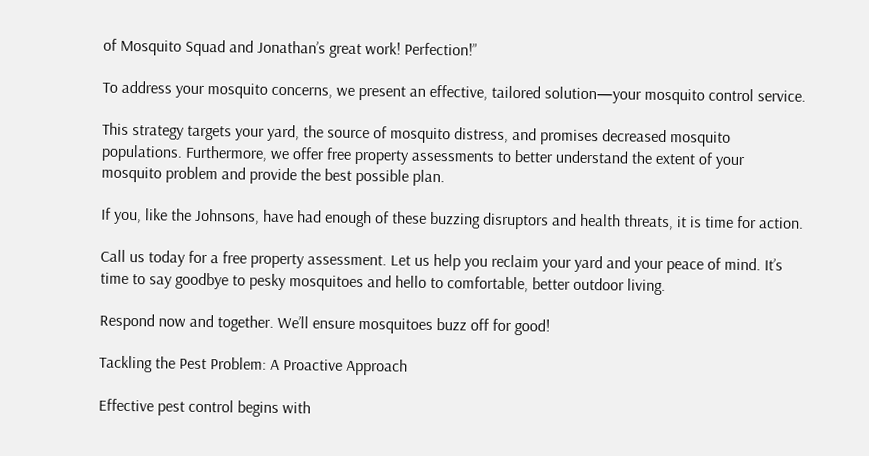of Mosquito Squad and Jonathan’s great work! Perfection!”

To address your mosquito concerns, we present an effective, tailored solution—your mosquito control service.

This strategy targets your yard, the source of mosquito distress, and promises decreased mosquito populations. Furthermore, we offer free property assessments to better understand the extent of your mosquito problem and provide the best possible plan.

If you, like the Johnsons, have had enough of these buzzing disruptors and health threats, it is time for action.

Call us today for a free property assessment. Let us help you reclaim your yard and your peace of mind. It’s time to say goodbye to pesky mosquitoes and hello to comfortable, better outdoor living.

Respond now and together. We’ll ensure mosquitoes buzz off for good!

Tackling the Pest Problem: A Proactive Approach

Effective pest control begins with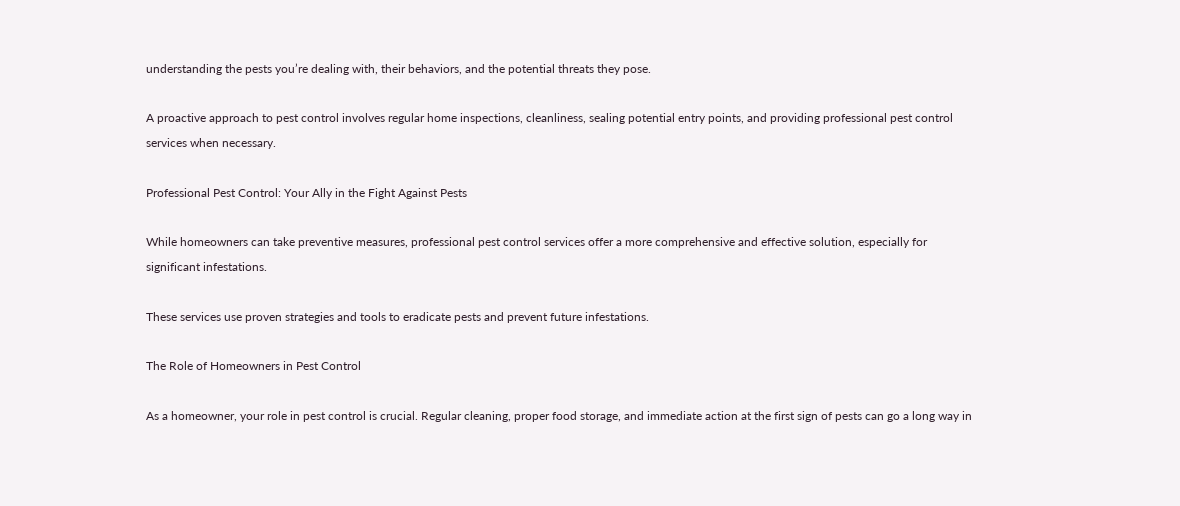understanding the pests you’re dealing with, their behaviors, and the potential threats they pose.

A proactive approach to pest control involves regular home inspections, cleanliness, sealing potential entry points, and providing professional pest control services when necessary.

Professional Pest Control: Your Ally in the Fight Against Pests

While homeowners can take preventive measures, professional pest control services offer a more comprehensive and effective solution, especially for significant infestations.

These services use proven strategies and tools to eradicate pests and prevent future infestations.

The Role of Homeowners in Pest Control

As a homeowner, your role in pest control is crucial. Regular cleaning, proper food storage, and immediate action at the first sign of pests can go a long way in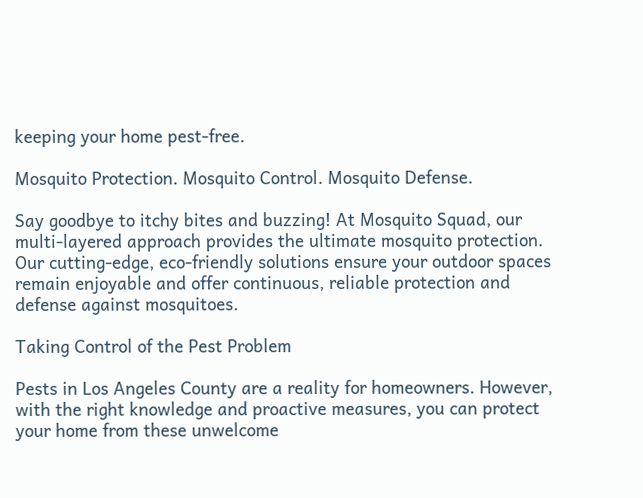keeping your home pest-free.

Mosquito Protection. Mosquito Control. Mosquito Defense.

Say goodbye to itchy bites and buzzing! At Mosquito Squad, our multi-layered approach provides the ultimate mosquito protection. Our cutting-edge, eco-friendly solutions ensure your outdoor spaces remain enjoyable and offer continuous, reliable protection and defense against mosquitoes.

Taking Control of the Pest Problem

Pests in Los Angeles County are a reality for homeowners. However, with the right knowledge and proactive measures, you can protect your home from these unwelcome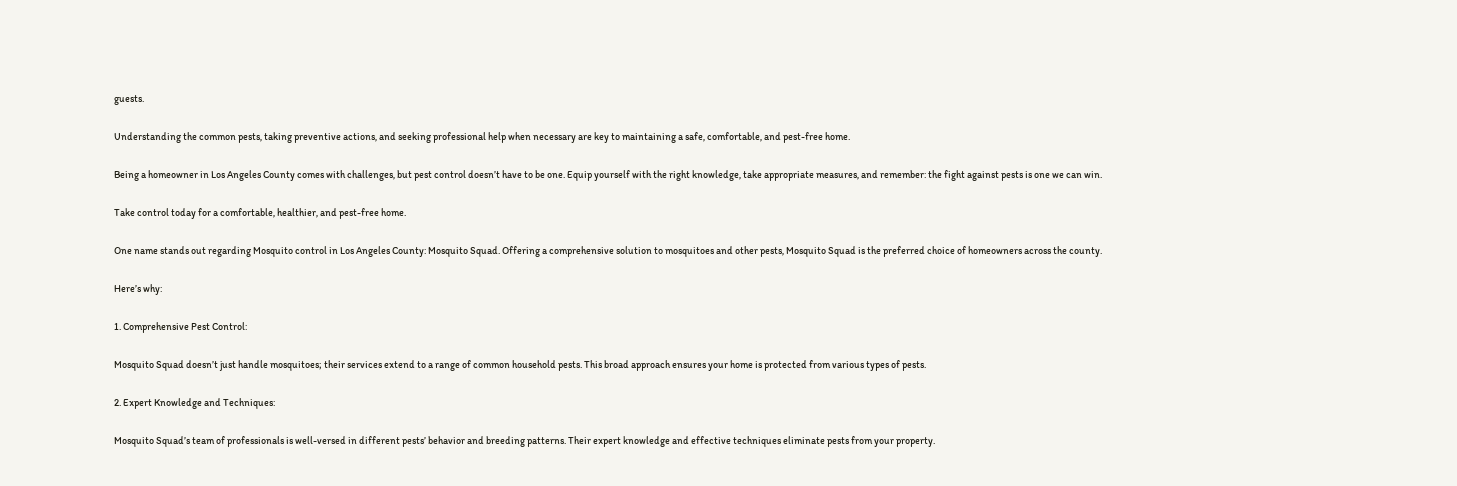guests.

Understanding the common pests, taking preventive actions, and seeking professional help when necessary are key to maintaining a safe, comfortable, and pest-free home.

Being a homeowner in Los Angeles County comes with challenges, but pest control doesn’t have to be one. Equip yourself with the right knowledge, take appropriate measures, and remember: the fight against pests is one we can win.

Take control today for a comfortable, healthier, and pest-free home.

One name stands out regarding Mosquito control in Los Angeles County: Mosquito Squad. Offering a comprehensive solution to mosquitoes and other pests, Mosquito Squad is the preferred choice of homeowners across the county.

Here’s why:

1. Comprehensive Pest Control:

Mosquito Squad doesn’t just handle mosquitoes; their services extend to a range of common household pests. This broad approach ensures your home is protected from various types of pests.

2. Expert Knowledge and Techniques:

Mosquito Squad’s team of professionals is well-versed in different pests’ behavior and breeding patterns. Their expert knowledge and effective techniques eliminate pests from your property.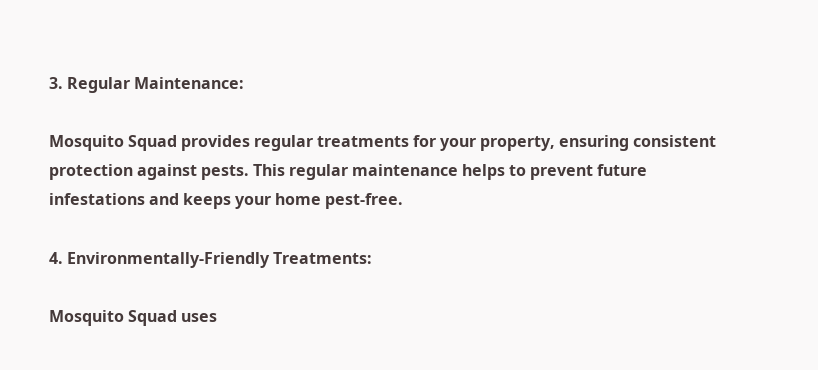3. Regular Maintenance:

Mosquito Squad provides regular treatments for your property, ensuring consistent protection against pests. This regular maintenance helps to prevent future infestations and keeps your home pest-free.

4. Environmentally-Friendly Treatments:

Mosquito Squad uses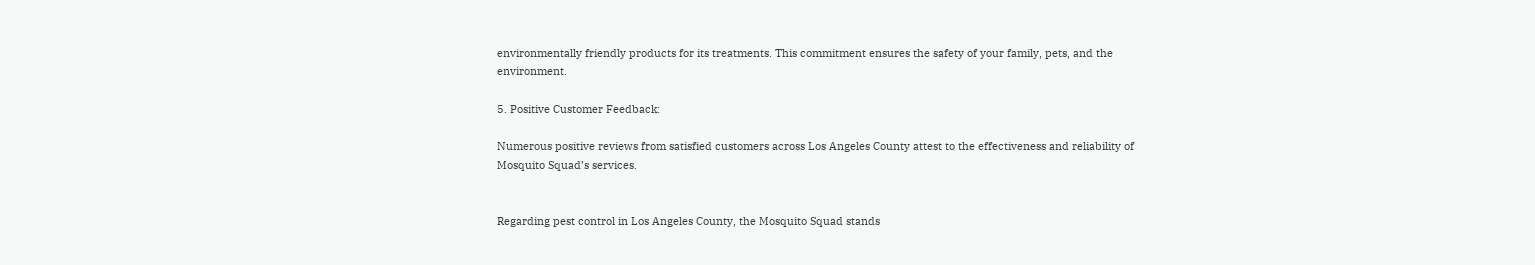environmentally friendly products for its treatments. This commitment ensures the safety of your family, pets, and the environment.

5. Positive Customer Feedback:

Numerous positive reviews from satisfied customers across Los Angeles County attest to the effectiveness and reliability of Mosquito Squad’s services.


Regarding pest control in Los Angeles County, the Mosquito Squad stands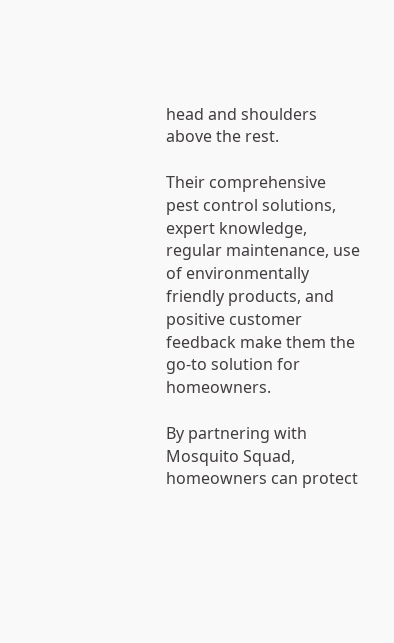head and shoulders above the rest.

Their comprehensive pest control solutions, expert knowledge, regular maintenance, use of environmentally friendly products, and positive customer feedback make them the go-to solution for homeowners.

By partnering with Mosquito Squad, homeowners can protect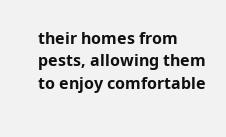their homes from pests, allowing them to enjoy comfortable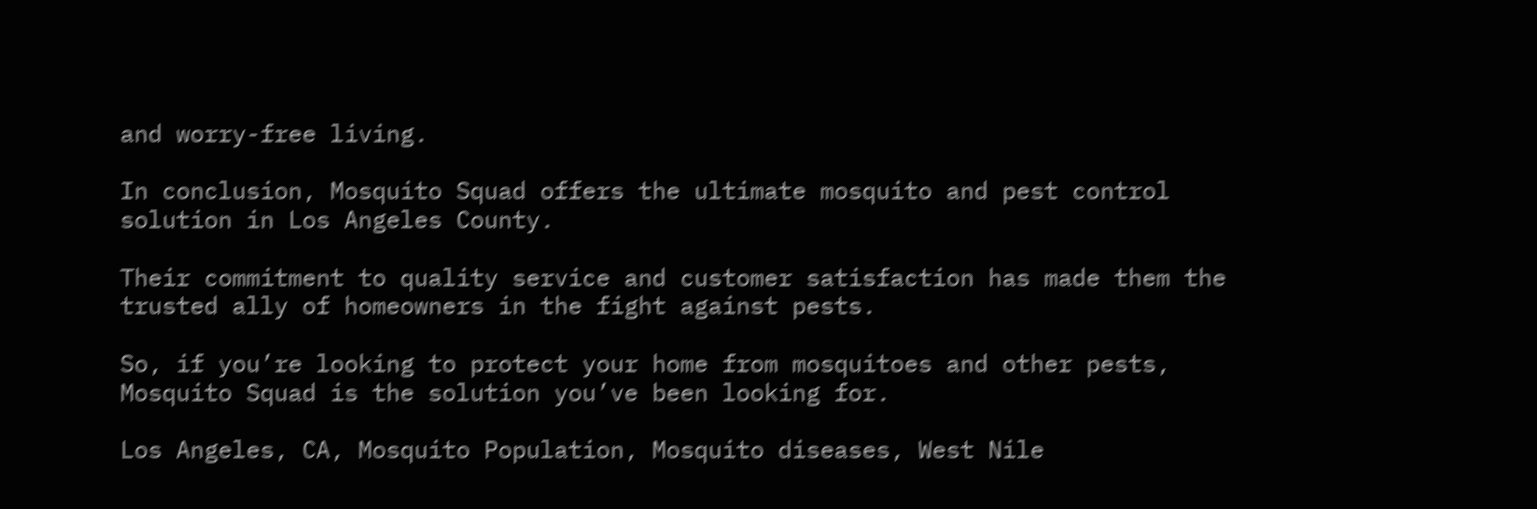and worry-free living.

In conclusion, Mosquito Squad offers the ultimate mosquito and pest control solution in Los Angeles County.

Their commitment to quality service and customer satisfaction has made them the trusted ally of homeowners in the fight against pests.

So, if you’re looking to protect your home from mosquitoes and other pests, Mosquito Squad is the solution you’ve been looking for.

Los Angeles, CA, Mosquito Population, Mosquito diseases, West Nile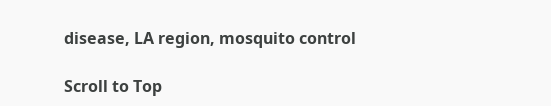disease, LA region, mosquito control

Scroll to Top